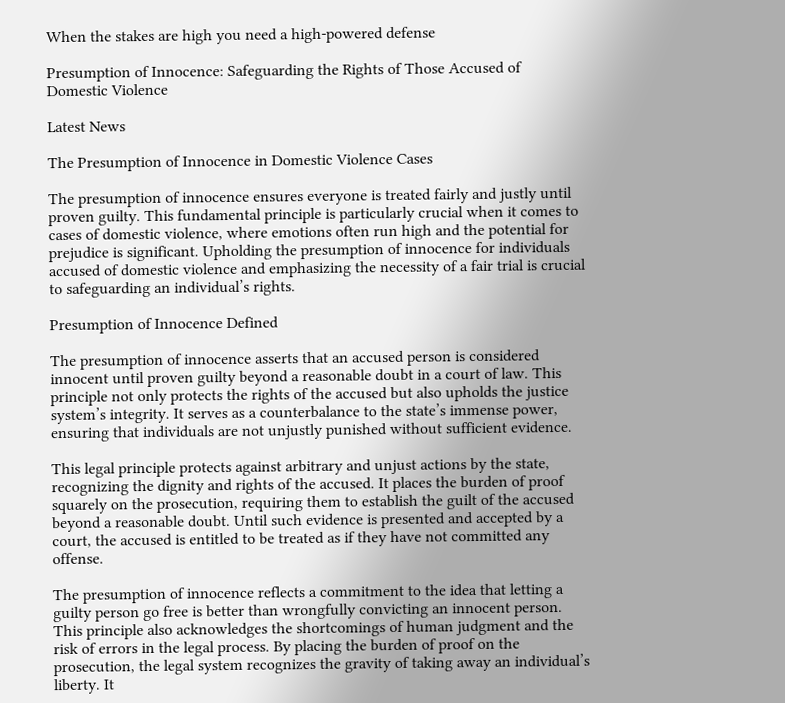When the stakes are high you need a high-powered defense

Presumption of Innocence: Safeguarding the Rights of Those Accused of Domestic Violence

Latest News

The Presumption of Innocence in Domestic Violence Cases

The presumption of innocence ensures everyone is treated fairly and justly until proven guilty. This fundamental principle is particularly crucial when it comes to cases of domestic violence, where emotions often run high and the potential for prejudice is significant. Upholding the presumption of innocence for individuals accused of domestic violence and emphasizing the necessity of a fair trial is crucial to safeguarding an individual’s rights.

Presumption of Innocence Defined

The presumption of innocence asserts that an accused person is considered innocent until proven guilty beyond a reasonable doubt in a court of law. This principle not only protects the rights of the accused but also upholds the justice system’s integrity. It serves as a counterbalance to the state’s immense power, ensuring that individuals are not unjustly punished without sufficient evidence.

This legal principle protects against arbitrary and unjust actions by the state, recognizing the dignity and rights of the accused. It places the burden of proof squarely on the prosecution, requiring them to establish the guilt of the accused beyond a reasonable doubt. Until such evidence is presented and accepted by a court, the accused is entitled to be treated as if they have not committed any offense.

The presumption of innocence reflects a commitment to the idea that letting a guilty person go free is better than wrongfully convicting an innocent person. This principle also acknowledges the shortcomings of human judgment and the risk of errors in the legal process. By placing the burden of proof on the prosecution, the legal system recognizes the gravity of taking away an individual’s liberty. It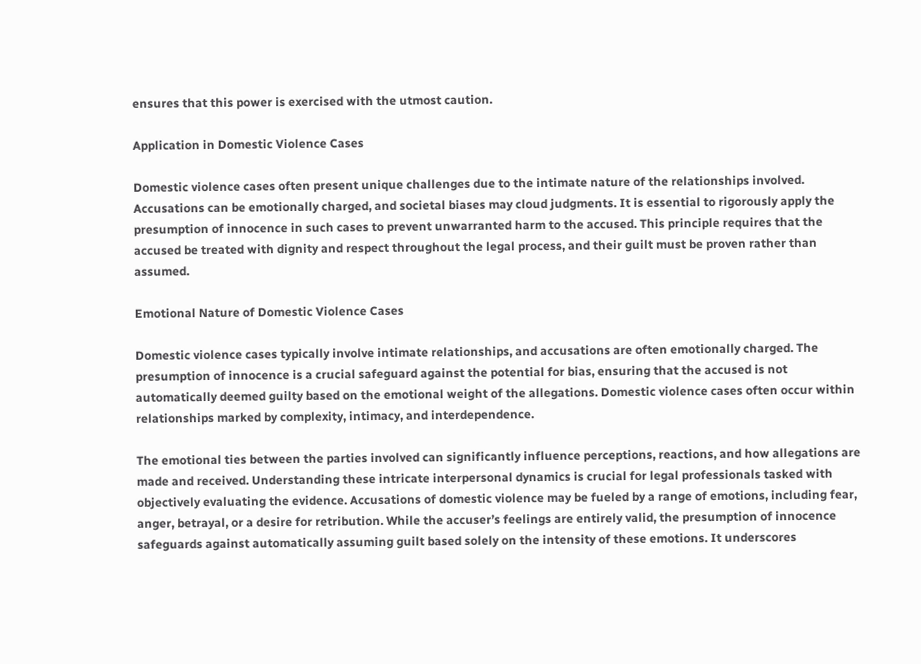ensures that this power is exercised with the utmost caution.

Application in Domestic Violence Cases

Domestic violence cases often present unique challenges due to the intimate nature of the relationships involved. Accusations can be emotionally charged, and societal biases may cloud judgments. It is essential to rigorously apply the presumption of innocence in such cases to prevent unwarranted harm to the accused. This principle requires that the accused be treated with dignity and respect throughout the legal process, and their guilt must be proven rather than assumed.

Emotional Nature of Domestic Violence Cases

Domestic violence cases typically involve intimate relationships, and accusations are often emotionally charged. The presumption of innocence is a crucial safeguard against the potential for bias, ensuring that the accused is not automatically deemed guilty based on the emotional weight of the allegations. Domestic violence cases often occur within relationships marked by complexity, intimacy, and interdependence.

The emotional ties between the parties involved can significantly influence perceptions, reactions, and how allegations are made and received. Understanding these intricate interpersonal dynamics is crucial for legal professionals tasked with objectively evaluating the evidence. Accusations of domestic violence may be fueled by a range of emotions, including fear, anger, betrayal, or a desire for retribution. While the accuser’s feelings are entirely valid, the presumption of innocence safeguards against automatically assuming guilt based solely on the intensity of these emotions. It underscores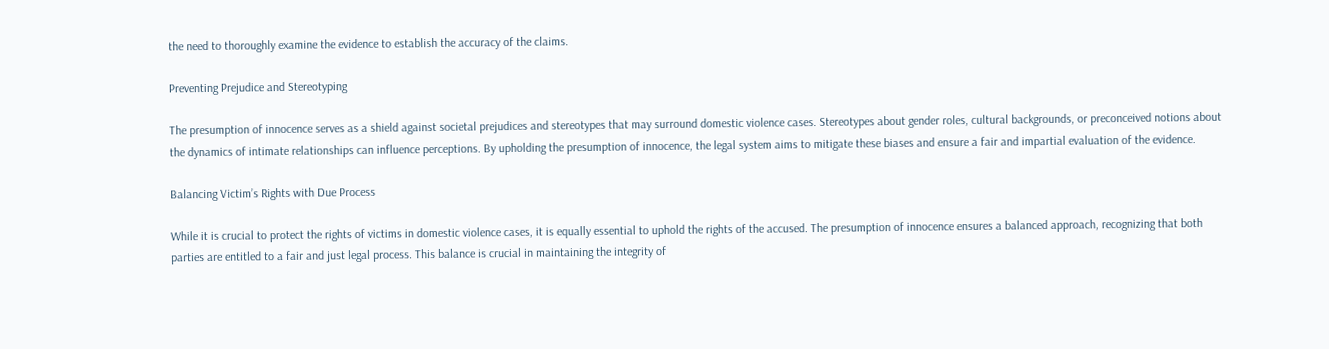the need to thoroughly examine the evidence to establish the accuracy of the claims.

Preventing Prejudice and Stereotyping

The presumption of innocence serves as a shield against societal prejudices and stereotypes that may surround domestic violence cases. Stereotypes about gender roles, cultural backgrounds, or preconceived notions about the dynamics of intimate relationships can influence perceptions. By upholding the presumption of innocence, the legal system aims to mitigate these biases and ensure a fair and impartial evaluation of the evidence.

Balancing Victim’s Rights with Due Process

While it is crucial to protect the rights of victims in domestic violence cases, it is equally essential to uphold the rights of the accused. The presumption of innocence ensures a balanced approach, recognizing that both parties are entitled to a fair and just legal process. This balance is crucial in maintaining the integrity of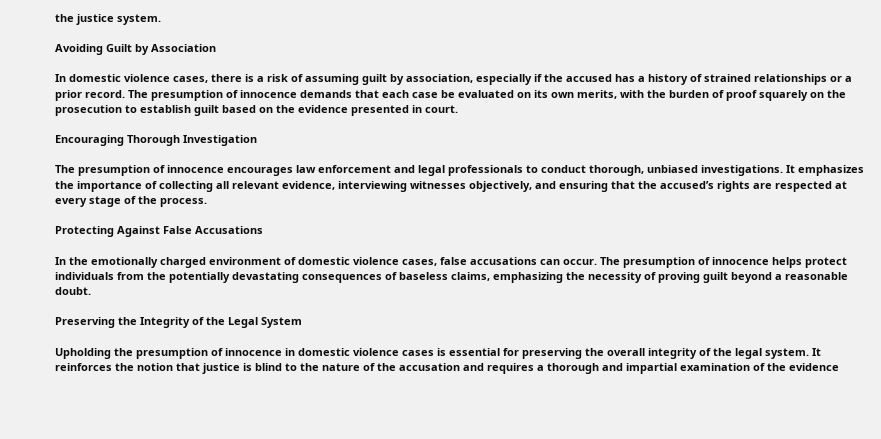the justice system.

Avoiding Guilt by Association

In domestic violence cases, there is a risk of assuming guilt by association, especially if the accused has a history of strained relationships or a prior record. The presumption of innocence demands that each case be evaluated on its own merits, with the burden of proof squarely on the prosecution to establish guilt based on the evidence presented in court.

Encouraging Thorough Investigation

The presumption of innocence encourages law enforcement and legal professionals to conduct thorough, unbiased investigations. It emphasizes the importance of collecting all relevant evidence, interviewing witnesses objectively, and ensuring that the accused’s rights are respected at every stage of the process.

Protecting Against False Accusations

In the emotionally charged environment of domestic violence cases, false accusations can occur. The presumption of innocence helps protect individuals from the potentially devastating consequences of baseless claims, emphasizing the necessity of proving guilt beyond a reasonable doubt.

Preserving the Integrity of the Legal System

Upholding the presumption of innocence in domestic violence cases is essential for preserving the overall integrity of the legal system. It reinforces the notion that justice is blind to the nature of the accusation and requires a thorough and impartial examination of the evidence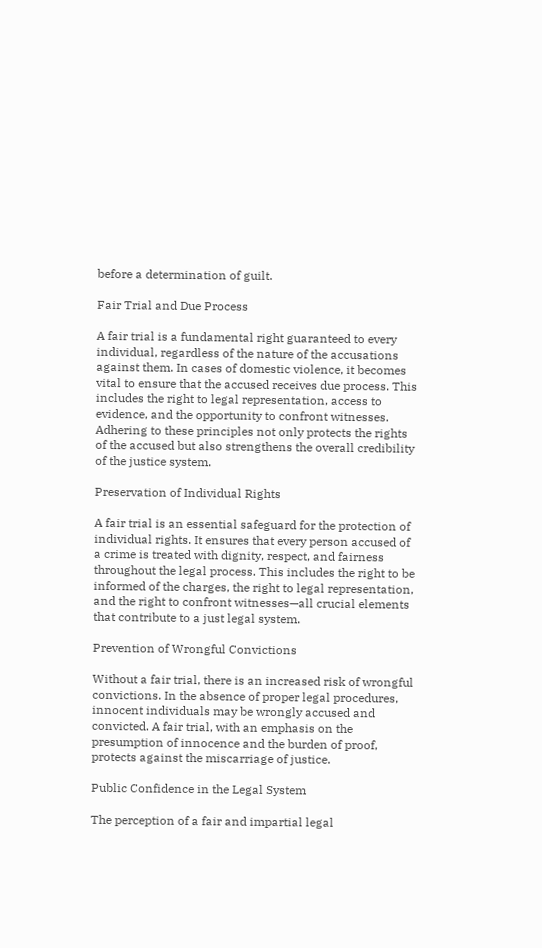before a determination of guilt.

Fair Trial and Due Process

A fair trial is a fundamental right guaranteed to every individual, regardless of the nature of the accusations against them. In cases of domestic violence, it becomes vital to ensure that the accused receives due process. This includes the right to legal representation, access to evidence, and the opportunity to confront witnesses. Adhering to these principles not only protects the rights of the accused but also strengthens the overall credibility of the justice system.

Preservation of Individual Rights

A fair trial is an essential safeguard for the protection of individual rights. It ensures that every person accused of a crime is treated with dignity, respect, and fairness throughout the legal process. This includes the right to be informed of the charges, the right to legal representation, and the right to confront witnesses—all crucial elements that contribute to a just legal system.

Prevention of Wrongful Convictions

Without a fair trial, there is an increased risk of wrongful convictions. In the absence of proper legal procedures, innocent individuals may be wrongly accused and convicted. A fair trial, with an emphasis on the presumption of innocence and the burden of proof, protects against the miscarriage of justice.

Public Confidence in the Legal System

The perception of a fair and impartial legal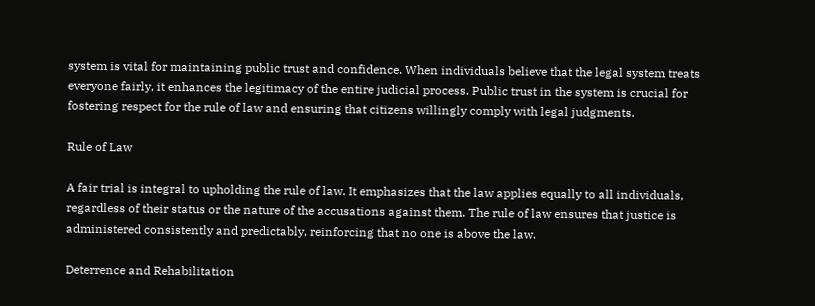system is vital for maintaining public trust and confidence. When individuals believe that the legal system treats everyone fairly, it enhances the legitimacy of the entire judicial process. Public trust in the system is crucial for fostering respect for the rule of law and ensuring that citizens willingly comply with legal judgments.

Rule of Law

A fair trial is integral to upholding the rule of law. It emphasizes that the law applies equally to all individuals, regardless of their status or the nature of the accusations against them. The rule of law ensures that justice is administered consistently and predictably, reinforcing that no one is above the law.

Deterrence and Rehabilitation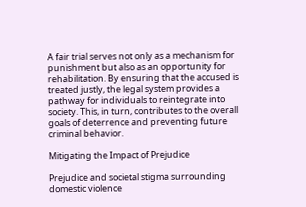A fair trial serves not only as a mechanism for punishment but also as an opportunity for rehabilitation. By ensuring that the accused is treated justly, the legal system provides a pathway for individuals to reintegrate into society. This, in turn, contributes to the overall goals of deterrence and preventing future criminal behavior.

Mitigating the Impact of Prejudice

Prejudice and societal stigma surrounding domestic violence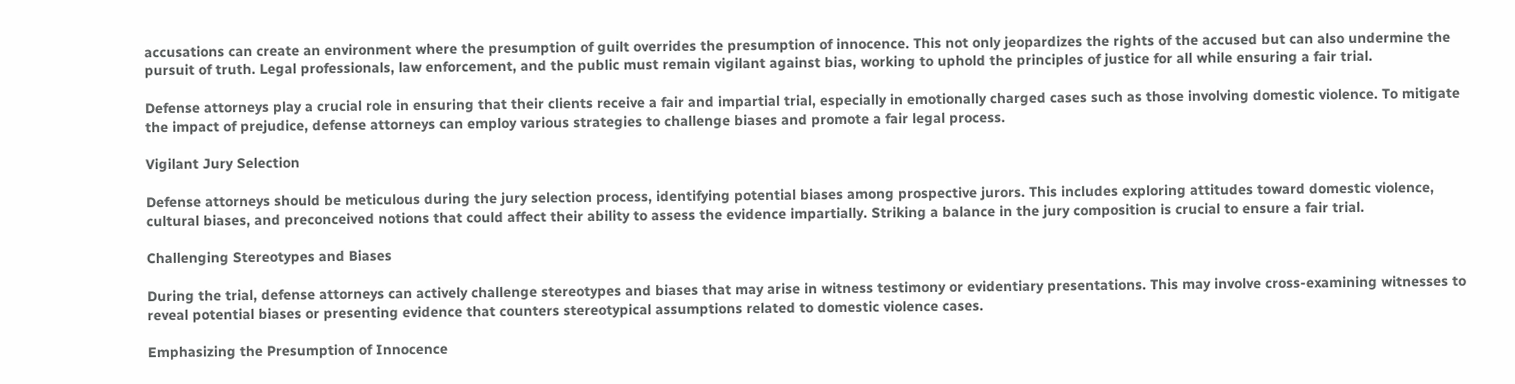accusations can create an environment where the presumption of guilt overrides the presumption of innocence. This not only jeopardizes the rights of the accused but can also undermine the pursuit of truth. Legal professionals, law enforcement, and the public must remain vigilant against bias, working to uphold the principles of justice for all while ensuring a fair trial.

Defense attorneys play a crucial role in ensuring that their clients receive a fair and impartial trial, especially in emotionally charged cases such as those involving domestic violence. To mitigate the impact of prejudice, defense attorneys can employ various strategies to challenge biases and promote a fair legal process.

Vigilant Jury Selection

Defense attorneys should be meticulous during the jury selection process, identifying potential biases among prospective jurors. This includes exploring attitudes toward domestic violence, cultural biases, and preconceived notions that could affect their ability to assess the evidence impartially. Striking a balance in the jury composition is crucial to ensure a fair trial.

Challenging Stereotypes and Biases

During the trial, defense attorneys can actively challenge stereotypes and biases that may arise in witness testimony or evidentiary presentations. This may involve cross-examining witnesses to reveal potential biases or presenting evidence that counters stereotypical assumptions related to domestic violence cases.

Emphasizing the Presumption of Innocence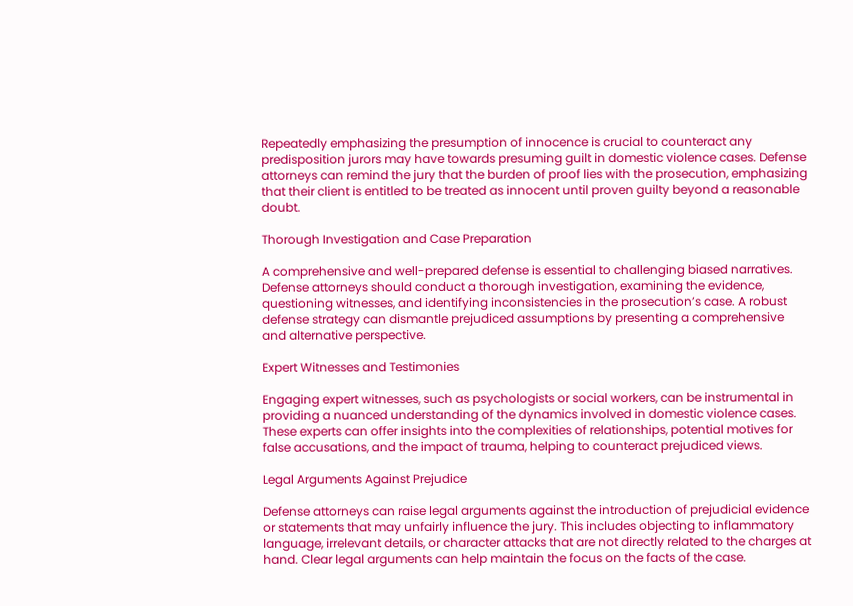Repeatedly emphasizing the presumption of innocence is crucial to counteract any predisposition jurors may have towards presuming guilt in domestic violence cases. Defense attorneys can remind the jury that the burden of proof lies with the prosecution, emphasizing that their client is entitled to be treated as innocent until proven guilty beyond a reasonable doubt.

Thorough Investigation and Case Preparation

A comprehensive and well-prepared defense is essential to challenging biased narratives. Defense attorneys should conduct a thorough investigation, examining the evidence, questioning witnesses, and identifying inconsistencies in the prosecution’s case. A robust defense strategy can dismantle prejudiced assumptions by presenting a comprehensive and alternative perspective.

Expert Witnesses and Testimonies

Engaging expert witnesses, such as psychologists or social workers, can be instrumental in providing a nuanced understanding of the dynamics involved in domestic violence cases. These experts can offer insights into the complexities of relationships, potential motives for false accusations, and the impact of trauma, helping to counteract prejudiced views.

Legal Arguments Against Prejudice

Defense attorneys can raise legal arguments against the introduction of prejudicial evidence or statements that may unfairly influence the jury. This includes objecting to inflammatory language, irrelevant details, or character attacks that are not directly related to the charges at hand. Clear legal arguments can help maintain the focus on the facts of the case.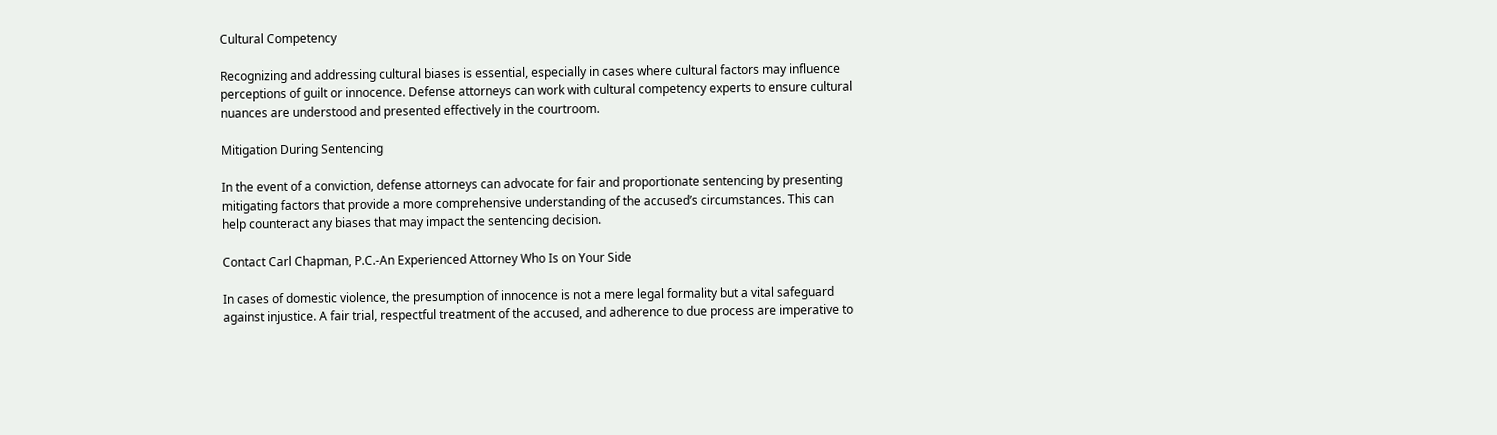Cultural Competency

Recognizing and addressing cultural biases is essential, especially in cases where cultural factors may influence perceptions of guilt or innocence. Defense attorneys can work with cultural competency experts to ensure cultural nuances are understood and presented effectively in the courtroom.

Mitigation During Sentencing

In the event of a conviction, defense attorneys can advocate for fair and proportionate sentencing by presenting mitigating factors that provide a more comprehensive understanding of the accused’s circumstances. This can help counteract any biases that may impact the sentencing decision.

Contact Carl Chapman, P.C.-An Experienced Attorney Who Is on Your Side

In cases of domestic violence, the presumption of innocence is not a mere legal formality but a vital safeguard against injustice. A fair trial, respectful treatment of the accused, and adherence to due process are imperative to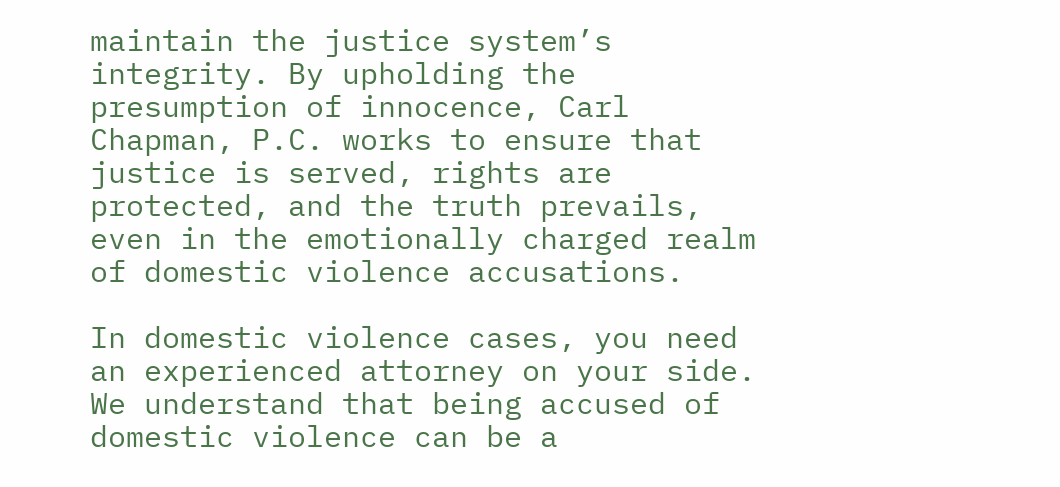maintain the justice system’s integrity. By upholding the presumption of innocence, Carl Chapman, P.C. works to ensure that justice is served, rights are protected, and the truth prevails, even in the emotionally charged realm of domestic violence accusations.

In domestic violence cases, you need an experienced attorney on your side. We understand that being accused of domestic violence can be a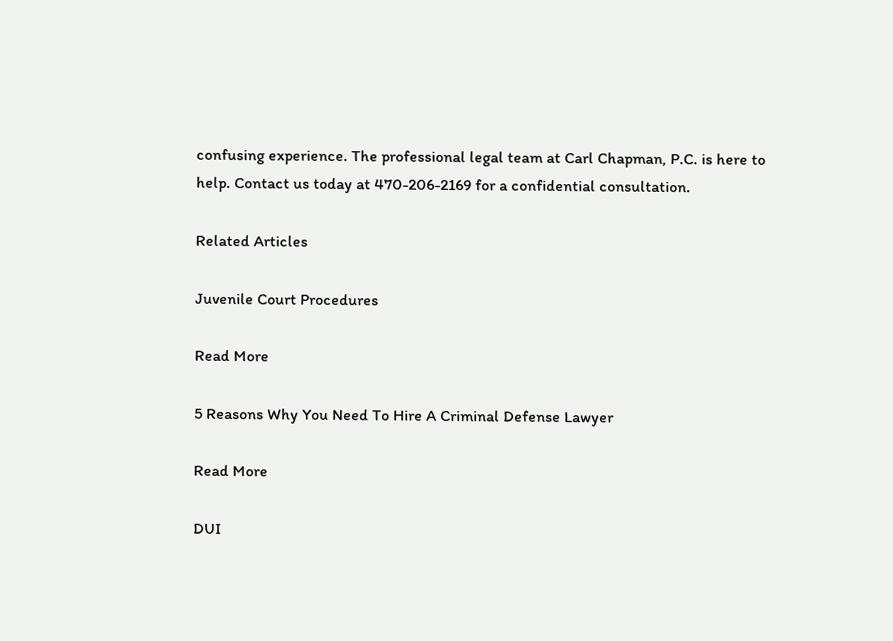confusing experience. The professional legal team at Carl Chapman, P.C. is here to help. Contact us today at 470-206-2169 for a confidential consultation.

Related Articles

Juvenile Court Procedures

Read More

5 Reasons Why You Need To Hire A Criminal Defense Lawyer

Read More

DUI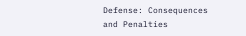Defense: Consequences and Penalties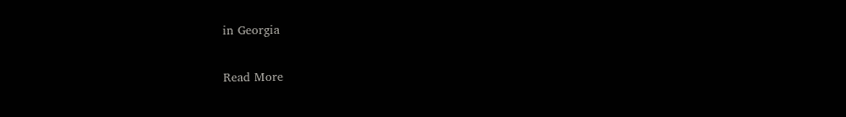in Georgia

Read More